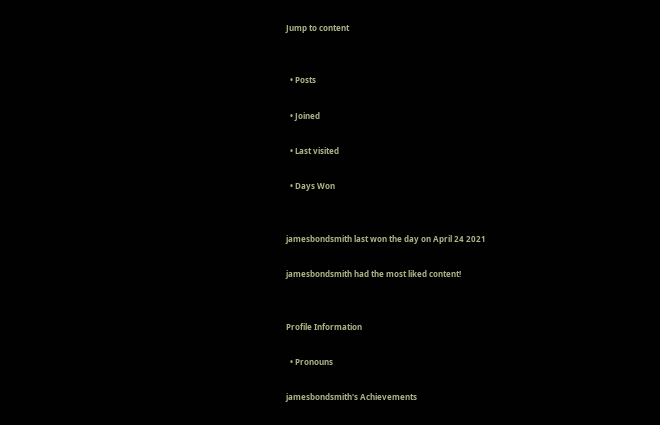Jump to content


  • Posts

  • Joined

  • Last visited

  • Days Won


jamesbondsmith last won the day on April 24 2021

jamesbondsmith had the most liked content!


Profile Information

  • Pronouns

jamesbondsmith's Achievements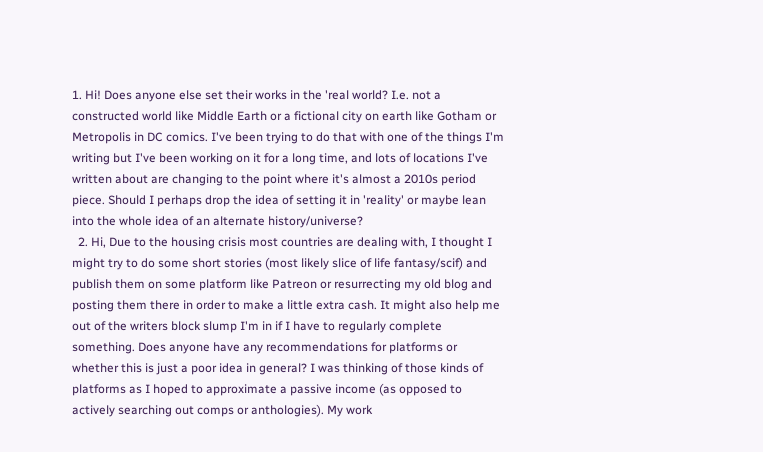1. Hi! Does anyone else set their works in the 'real world? I.e. not a constructed world like Middle Earth or a fictional city on earth like Gotham or Metropolis in DC comics. I've been trying to do that with one of the things I'm writing but I've been working on it for a long time, and lots of locations I've written about are changing to the point where it's almost a 2010s period piece. Should I perhaps drop the idea of setting it in 'reality' or maybe lean into the whole idea of an alternate history/universe?
  2. Hi, Due to the housing crisis most countries are dealing with, I thought I might try to do some short stories (most likely slice of life fantasy/scif) and publish them on some platform like Patreon or resurrecting my old blog and posting them there in order to make a little extra cash. It might also help me out of the writers block slump I'm in if I have to regularly complete something. Does anyone have any recommendations for platforms or whether this is just a poor idea in general? I was thinking of those kinds of platforms as I hoped to approximate a passive income (as opposed to actively searching out comps or anthologies). My work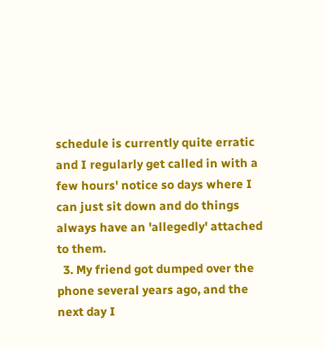schedule is currently quite erratic and I regularly get called in with a few hours' notice so days where I can just sit down and do things always have an 'allegedly' attached to them.
  3. My friend got dumped over the phone several years ago, and the next day I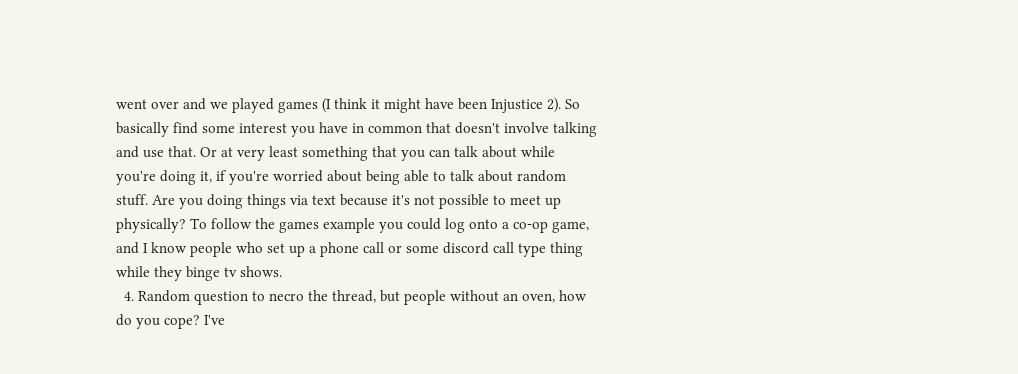went over and we played games (I think it might have been Injustice 2). So basically find some interest you have in common that doesn't involve talking and use that. Or at very least something that you can talk about while you're doing it, if you're worried about being able to talk about random stuff. Are you doing things via text because it's not possible to meet up physically? To follow the games example you could log onto a co-op game, and I know people who set up a phone call or some discord call type thing while they binge tv shows.
  4. Random question to necro the thread, but people without an oven, how do you cope? I've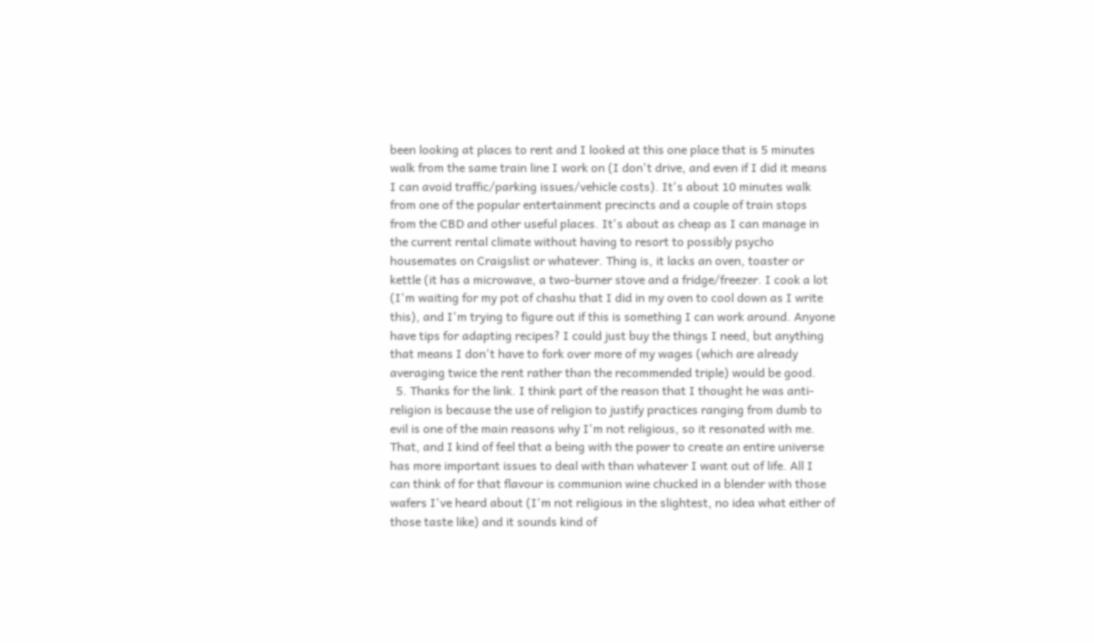been looking at places to rent and I looked at this one place that is 5 minutes walk from the same train line I work on (I don't drive, and even if I did it means I can avoid traffic/parking issues/vehicle costs). It's about 10 minutes walk from one of the popular entertainment precincts and a couple of train stops from the CBD and other useful places. It's about as cheap as I can manage in the current rental climate without having to resort to possibly psycho housemates on Craigslist or whatever. Thing is, it lacks an oven, toaster or kettle (it has a microwave, a two-burner stove and a fridge/freezer. I cook a lot (I'm waiting for my pot of chashu that I did in my oven to cool down as I write this), and I'm trying to figure out if this is something I can work around. Anyone have tips for adapting recipes? I could just buy the things I need, but anything that means I don't have to fork over more of my wages (which are already averaging twice the rent rather than the recommended triple) would be good.
  5. Thanks for the link. I think part of the reason that I thought he was anti-religion is because the use of religion to justify practices ranging from dumb to evil is one of the main reasons why I'm not religious, so it resonated with me. That, and I kind of feel that a being with the power to create an entire universe has more important issues to deal with than whatever I want out of life. All I can think of for that flavour is communion wine chucked in a blender with those wafers I've heard about (I'm not religious in the slightest, no idea what either of those taste like) and it sounds kind of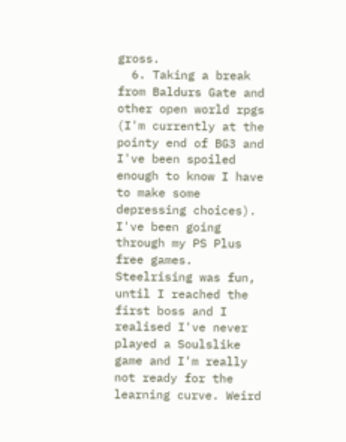gross.
  6. Taking a break from Baldurs Gate and other open world rpgs (I'm currently at the pointy end of BG3 and I've been spoiled enough to know I have to make some depressing choices). I've been going through my PS Plus free games. Steelrising was fun, until I reached the first boss and I realised I've never played a Soulslike game and I'm really not ready for the learning curve. Weird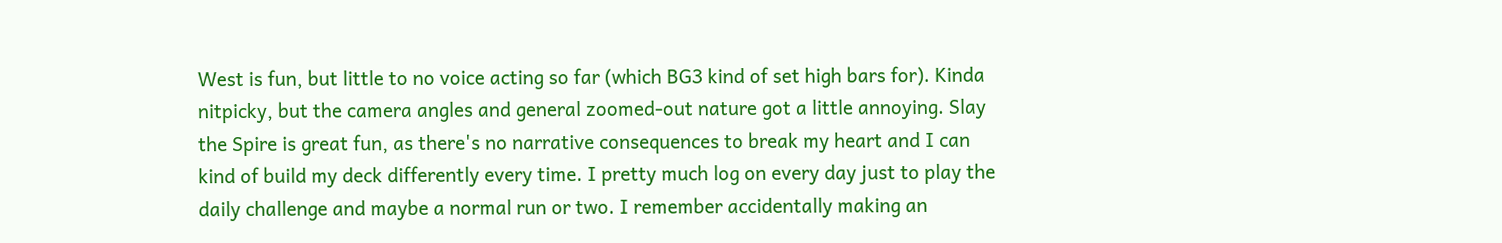West is fun, but little to no voice acting so far (which BG3 kind of set high bars for). Kinda nitpicky, but the camera angles and general zoomed-out nature got a little annoying. Slay the Spire is great fun, as there's no narrative consequences to break my heart and I can kind of build my deck differently every time. I pretty much log on every day just to play the daily challenge and maybe a normal run or two. I remember accidentally making an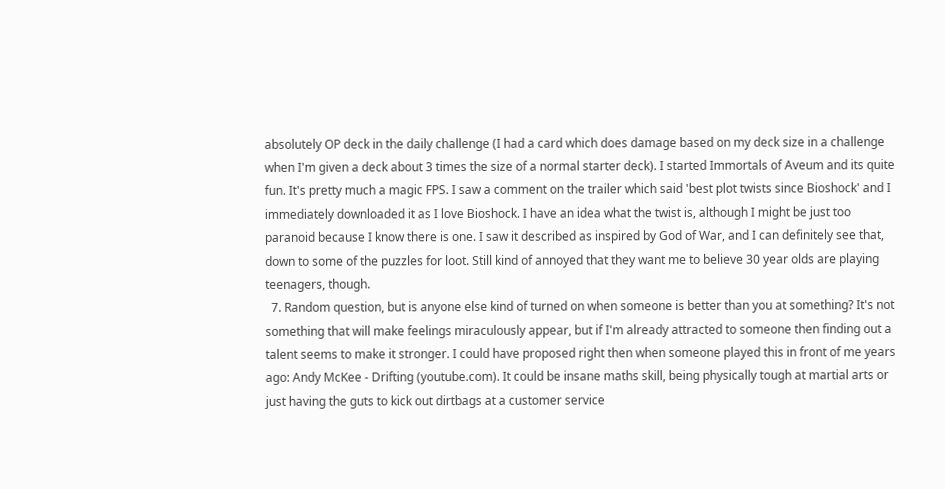absolutely OP deck in the daily challenge (I had a card which does damage based on my deck size in a challenge when I'm given a deck about 3 times the size of a normal starter deck). I started Immortals of Aveum and its quite fun. It's pretty much a magic FPS. I saw a comment on the trailer which said 'best plot twists since Bioshock' and I immediately downloaded it as I love Bioshock. I have an idea what the twist is, although I might be just too paranoid because I know there is one. I saw it described as inspired by God of War, and I can definitely see that, down to some of the puzzles for loot. Still kind of annoyed that they want me to believe 30 year olds are playing teenagers, though.
  7. Random question, but is anyone else kind of turned on when someone is better than you at something? It's not something that will make feelings miraculously appear, but if I'm already attracted to someone then finding out a talent seems to make it stronger. I could have proposed right then when someone played this in front of me years ago: Andy McKee - Drifting (youtube.com). It could be insane maths skill, being physically tough at martial arts or just having the guts to kick out dirtbags at a customer service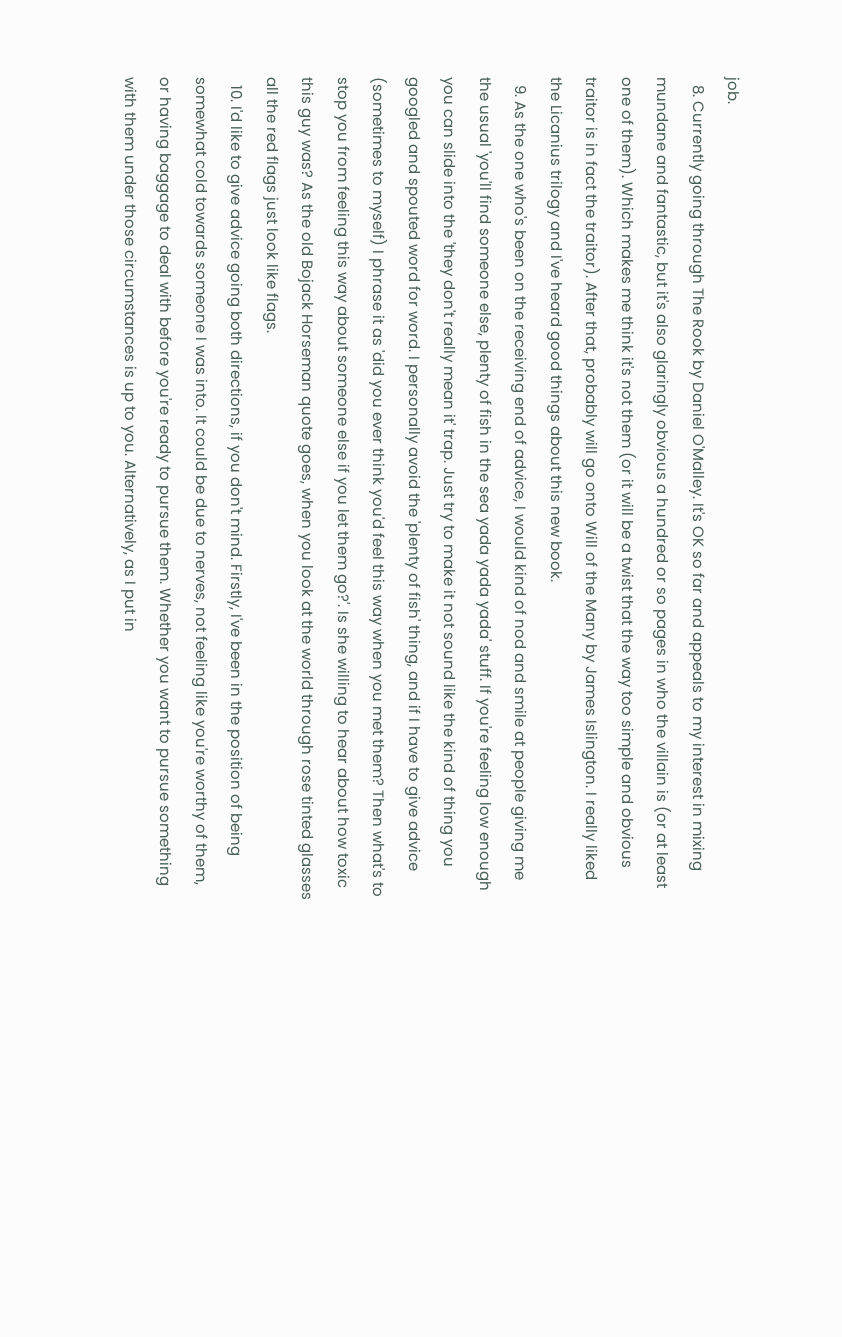job.
  8. Currently going through The Rook by Daniel O'Malley. It's OK so far and appeals to my interest in mixing mundane and fantastic, but it's also glaringly obvious a hundred or so pages in who the villain is (or at least one of them). Which makes me think it's not them (or it will be a twist that the way too simple and obvious traitor is in fact the traitor). After that, probably will go onto Will of the Many by James Islington. I really liked the Licanius trilogy and I've heard good things about this new book.
  9. As the one who's been on the receiving end of advice, I would kind of nod and smile at people giving me the usual 'you'll find someone else, plenty of fish in the sea yada yada yada' stuff. If you're feeling low enough you can slide into the 'they don't really mean it' trap. Just try to make it not sound like the kind of thing you googled and spouted word for word. I personally avoid the 'plenty of fish' thing, and if I have to give advice (sometimes to myself) I phrase it as 'did you ever think you'd feel this way when you met them? Then what's to stop you from feeling this way about someone else if you let them go?'. Is she willing to hear about how toxic this guy was? As the old Bojack Horseman quote goes, when you look at the world through rose tinted glasses all the red flags just look like flags.
  10. I'd like to give advice going both directions, if you don't mind. Firstly, I've been in the position of being somewhat cold towards someone I was into. It could be due to nerves, not feeling like you're worthy of them, or having baggage to deal with before you're ready to pursue them. Whether you want to pursue something with them under those circumstances is up to you. Alternatively, as I put in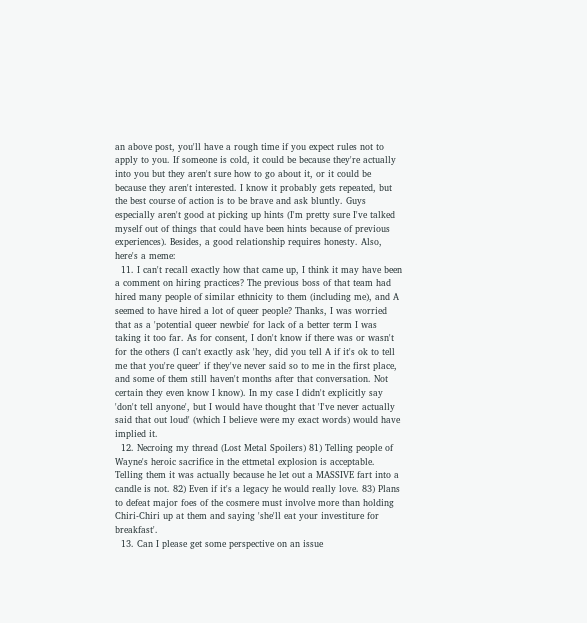an above post, you'll have a rough time if you expect rules not to apply to you. If someone is cold, it could be because they're actually into you but they aren't sure how to go about it, or it could be because they aren't interested. I know it probably gets repeated, but the best course of action is to be brave and ask bluntly. Guys especially aren't good at picking up hints (I'm pretty sure I've talked myself out of things that could have been hints because of previous experiences). Besides, a good relationship requires honesty. Also, here's a meme:
  11. I can't recall exactly how that came up, I think it may have been a comment on hiring practices? The previous boss of that team had hired many people of similar ethnicity to them (including me), and A seemed to have hired a lot of queer people? Thanks, I was worried that as a 'potential queer newbie' for lack of a better term I was taking it too far. As for consent, I don't know if there was or wasn't for the others (I can't exactly ask 'hey, did you tell A if it's ok to tell me that you're queer' if they've never said so to me in the first place, and some of them still haven't months after that conversation. Not certain they even know I know). In my case I didn't explicitly say 'don't tell anyone', but I would have thought that 'I've never actually said that out loud' (which I believe were my exact words) would have implied it.
  12. Necroing my thread (Lost Metal Spoilers) 81) Telling people of Wayne's heroic sacrifice in the ettmetal explosion is acceptable. Telling them it was actually because he let out a MASSIVE fart into a candle is not. 82) Even if it's a legacy he would really love. 83) Plans to defeat major foes of the cosmere must involve more than holding Chiri-Chiri up at them and saying 'she'll eat your investiture for breakfast'.
  13. Can I please get some perspective on an issue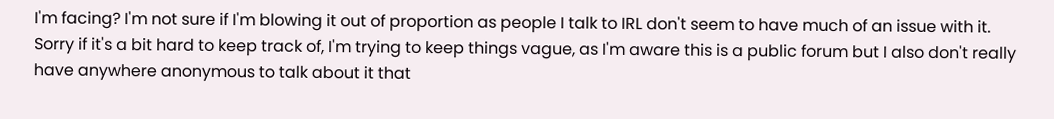I'm facing? I'm not sure if I'm blowing it out of proportion as people I talk to IRL don't seem to have much of an issue with it. Sorry if it's a bit hard to keep track of, I'm trying to keep things vague, as I'm aware this is a public forum but I also don't really have anywhere anonymous to talk about it that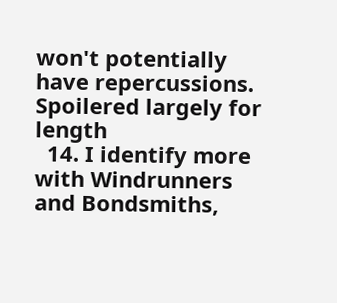won't potentially have repercussions. Spoilered largely for length
  14. I identify more with Windrunners and Bondsmiths,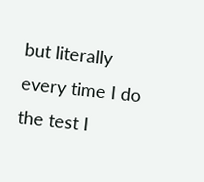but literally every time I do the test I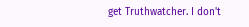get Truthwatcher. I don't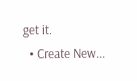get it.
  • Create New...